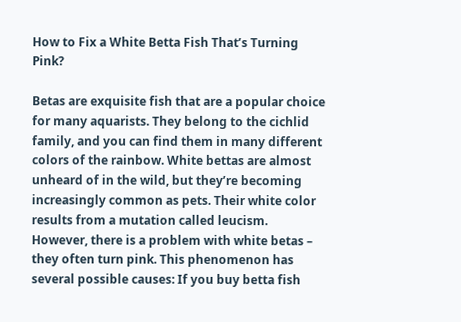How to Fix a White Betta Fish That’s Turning Pink?

Betas are exquisite fish that are a popular choice for many aquarists. They belong to the cichlid family, and you can find them in many different colors of the rainbow. White bettas are almost unheard of in the wild, but they’re becoming increasingly common as pets. Their white color results from a mutation called leucism. However, there is a problem with white betas – they often turn pink. This phenomenon has several possible causes: If you buy betta fish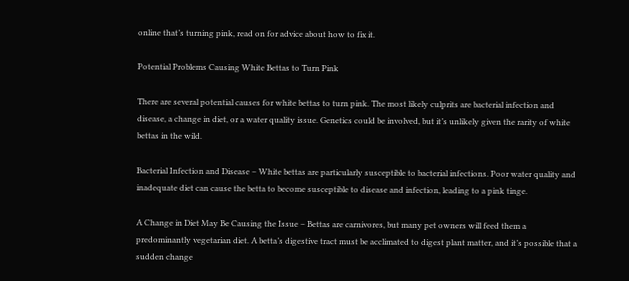online that’s turning pink, read on for advice about how to fix it.

Potential Problems Causing White Bettas to Turn Pink

There are several potential causes for white bettas to turn pink. The most likely culprits are bacterial infection and disease, a change in diet, or a water quality issue. Genetics could be involved, but it’s unlikely given the rarity of white bettas in the wild.

Bacterial Infection and Disease – White bettas are particularly susceptible to bacterial infections. Poor water quality and inadequate diet can cause the betta to become susceptible to disease and infection, leading to a pink tinge.

A Change in Diet May Be Causing the Issue – Bettas are carnivores, but many pet owners will feed them a predominantly vegetarian diet. A betta’s digestive tract must be acclimated to digest plant matter, and it’s possible that a sudden change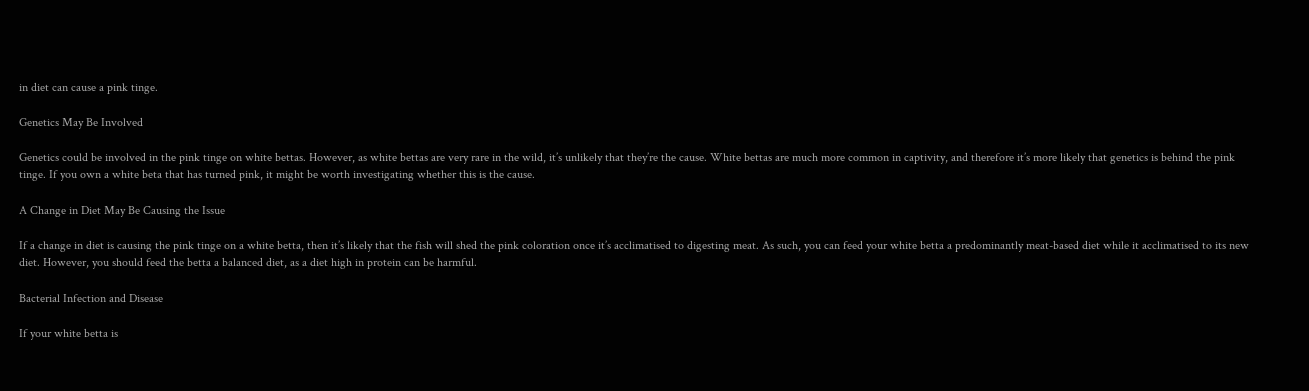in diet can cause a pink tinge.

Genetics May Be Involved

Genetics could be involved in the pink tinge on white bettas. However, as white bettas are very rare in the wild, it’s unlikely that they’re the cause. White bettas are much more common in captivity, and therefore it’s more likely that genetics is behind the pink tinge. If you own a white beta that has turned pink, it might be worth investigating whether this is the cause.

A Change in Diet May Be Causing the Issue

If a change in diet is causing the pink tinge on a white betta, then it’s likely that the fish will shed the pink coloration once it’s acclimatised to digesting meat. As such, you can feed your white betta a predominantly meat-based diet while it acclimatised to its new diet. However, you should feed the betta a balanced diet, as a diet high in protein can be harmful.

Bacterial Infection and Disease

If your white betta is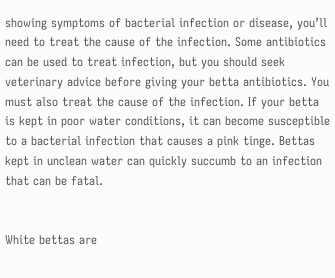showing symptoms of bacterial infection or disease, you’ll need to treat the cause of the infection. Some antibiotics can be used to treat infection, but you should seek veterinary advice before giving your betta antibiotics. You must also treat the cause of the infection. If your betta is kept in poor water conditions, it can become susceptible to a bacterial infection that causes a pink tinge. Bettas kept in unclean water can quickly succumb to an infection that can be fatal.


White bettas are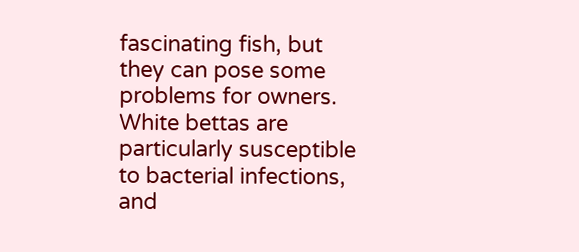fascinating fish, but they can pose some problems for owners. White bettas are particularly susceptible to bacterial infections, and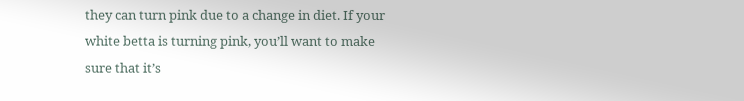they can turn pink due to a change in diet. If your white betta is turning pink, you’ll want to make sure that it’s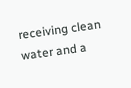receiving clean water and a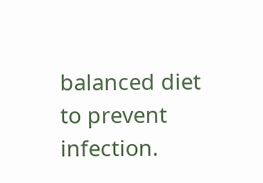balanced diet to prevent infection.